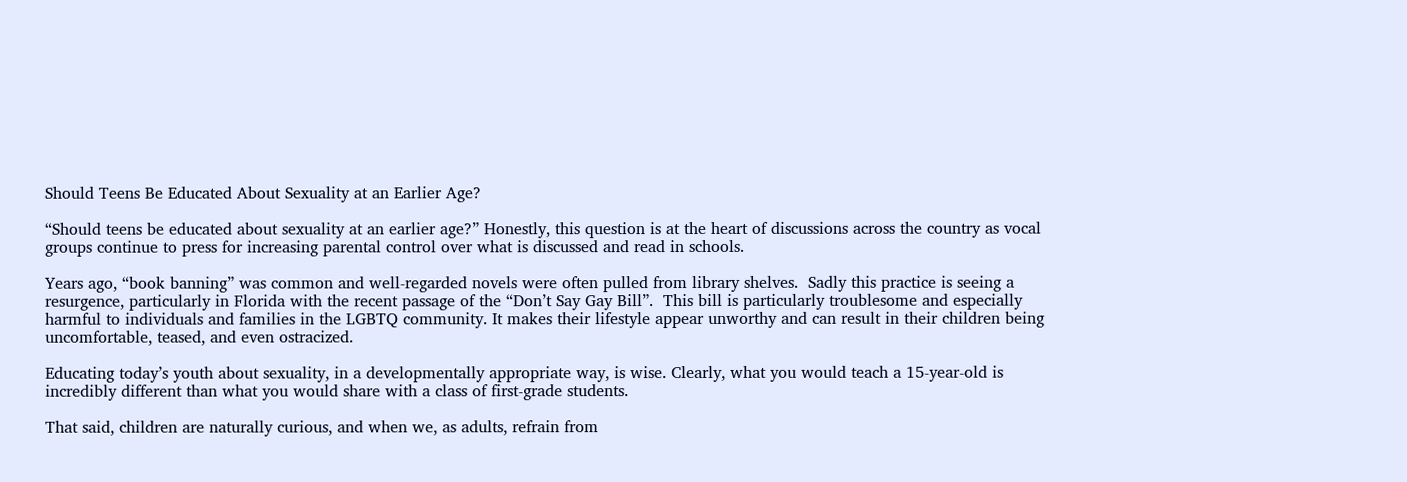Should Teens Be Educated About Sexuality at an Earlier Age?

“Should teens be educated about sexuality at an earlier age?” Honestly, this question is at the heart of discussions across the country as vocal groups continue to press for increasing parental control over what is discussed and read in schools.

Years ago, “book banning” was common and well-regarded novels were often pulled from library shelves.  Sadly this practice is seeing a resurgence, particularly in Florida with the recent passage of the “Don’t Say Gay Bill”.  This bill is particularly troublesome and especially harmful to individuals and families in the LGBTQ community. It makes their lifestyle appear unworthy and can result in their children being uncomfortable, teased, and even ostracized.

Educating today’s youth about sexuality, in a developmentally appropriate way, is wise. Clearly, what you would teach a 15-year-old is incredibly different than what you would share with a class of first-grade students.

That said, children are naturally curious, and when we, as adults, refrain from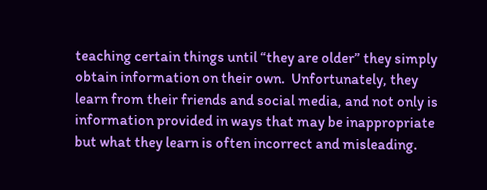teaching certain things until “they are older” they simply obtain information on their own.  Unfortunately, they learn from their friends and social media, and not only is information provided in ways that may be inappropriate but what they learn is often incorrect and misleading.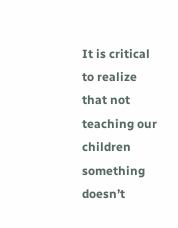It is critical to realize that not teaching our children something doesn’t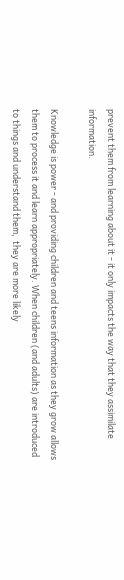prevent them from learning about it - it only impacts the way that they assimilate information.

Knowledge is power - and providing children and teens information as they grow allows them to process it and learn appropriately. When children (and adults) are introduced to things and understand them,  they are more likely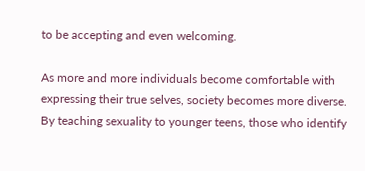to be accepting and even welcoming.

As more and more individuals become comfortable with expressing their true selves, society becomes more diverse. By teaching sexuality to younger teens, those who identify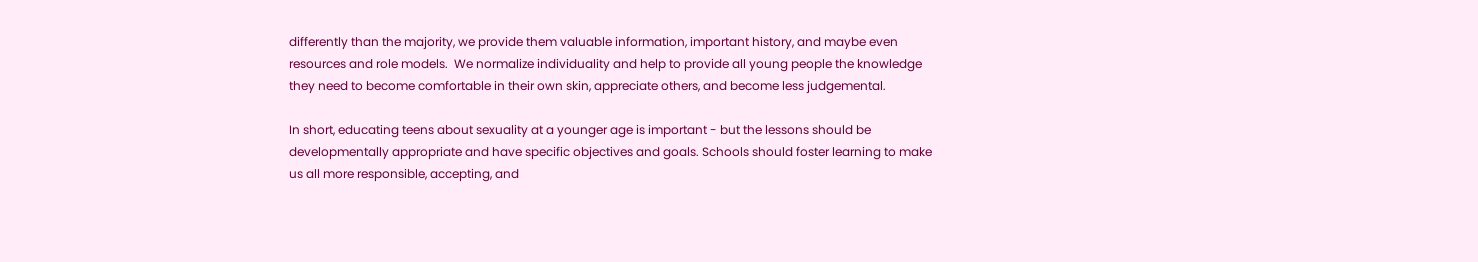differently than the majority, we provide them valuable information, important history, and maybe even resources and role models.  We normalize individuality and help to provide all young people the knowledge they need to become comfortable in their own skin, appreciate others, and become less judgemental.

In short, educating teens about sexuality at a younger age is important - but the lessons should be developmentally appropriate and have specific objectives and goals. Schools should foster learning to make us all more responsible, accepting, and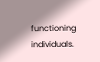functioning individuals.